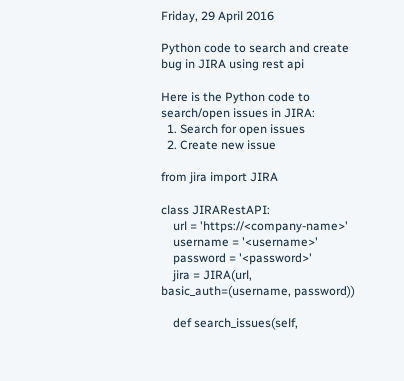Friday, 29 April 2016

Python code to search and create bug in JIRA using rest api

Here is the Python code to search/open issues in JIRA:
  1. Search for open issues
  2. Create new issue

from jira import JIRA

class JIRARestAPI:
    url = 'https://<company-name>'
    username = '<username>'
    password = '<password>'
    jira = JIRA(url, basic_auth=(username, password))

    def search_issues(self,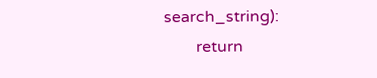search_string):
        return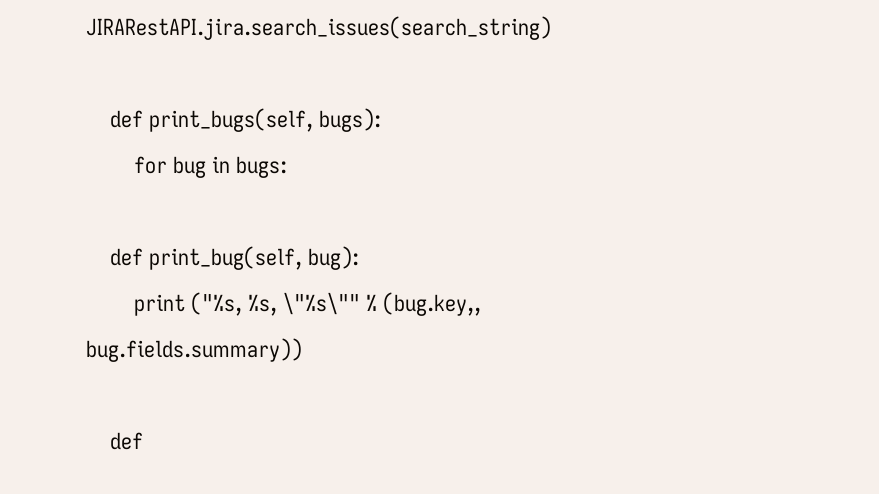JIRARestAPI.jira.search_issues(search_string)

    def print_bugs(self, bugs):
        for bug in bugs:

    def print_bug(self, bug):
        print ("%s, %s, \"%s\"" % (bug.key,, bug.fields.summary))

    def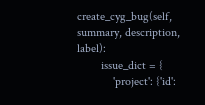create_cyg_bug(self, summary, description, label):
        issue_dict = {
            'project': {'id':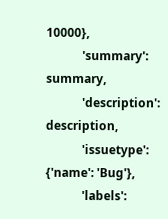10000},
            'summary': summary,
            'description': description,
            'issuetype': {'name': 'Bug'},
            'labels':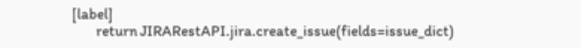[label]
        return JIRARestAPI.jira.create_issue(fields=issue_dict)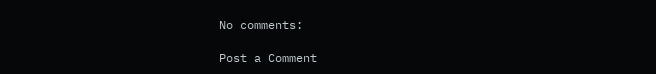No comments:

Post a Comment